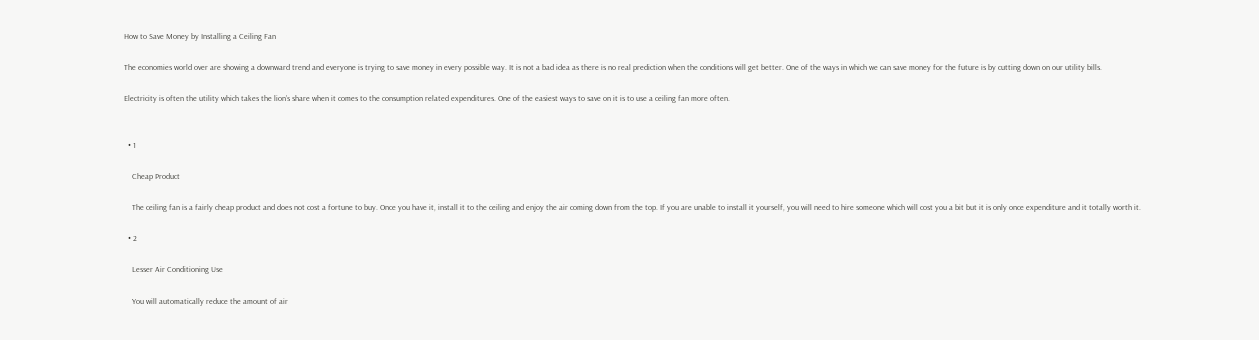How to Save Money by Installing a Ceiling Fan

The economies world over are showing a downward trend and everyone is trying to save money in every possible way. It is not a bad idea as there is no real prediction when the conditions will get better. One of the ways in which we can save money for the future is by cutting down on our utility bills.

Electricity is often the utility which takes the lion’s share when it comes to the consumption related expenditures. One of the easiest ways to save on it is to use a ceiling fan more often.


  • 1

    Cheap Product

    The ceiling fan is a fairly cheap product and does not cost a fortune to buy. Once you have it, install it to the ceiling and enjoy the air coming down from the top. If you are unable to install it yourself, you will need to hire someone which will cost you a bit but it is only once expenditure and it totally worth it.

  • 2

    Lesser Air Conditioning Use

    You will automatically reduce the amount of air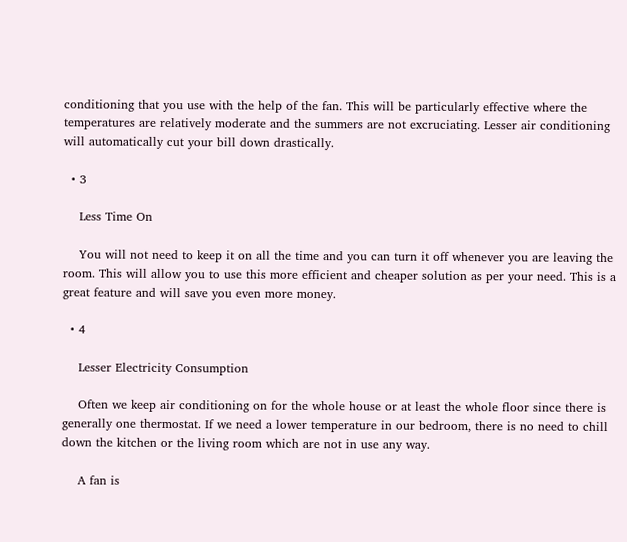conditioning that you use with the help of the fan. This will be particularly effective where the temperatures are relatively moderate and the summers are not excruciating. Lesser air conditioning will automatically cut your bill down drastically.

  • 3

    Less Time On

    You will not need to keep it on all the time and you can turn it off whenever you are leaving the room. This will allow you to use this more efficient and cheaper solution as per your need. This is a great feature and will save you even more money.

  • 4

    Lesser Electricity Consumption

    Often we keep air conditioning on for the whole house or at least the whole floor since there is generally one thermostat. If we need a lower temperature in our bedroom, there is no need to chill down the kitchen or the living room which are not in use any way.

    A fan is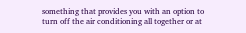something that provides you with an option to turn off the air conditioning all together or at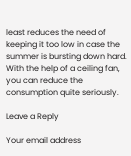least reduces the need of keeping it too low in case the summer is bursting down hard. With the help of a ceiling fan, you can reduce the consumption quite seriously.

Leave a Reply

Your email address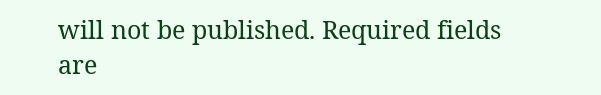will not be published. Required fields are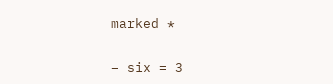marked *

− six = 3